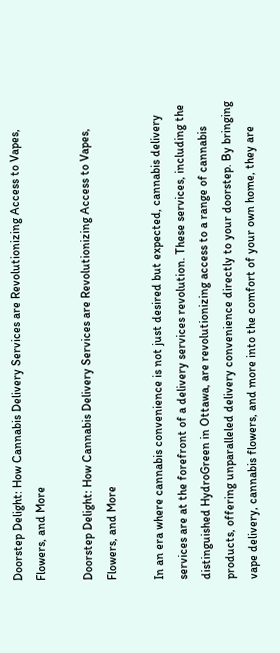Doorstep Delight: How Cannabis Delivery Services are Revolutionizing Access to Vapes, Flowers, and More

Doorstep Delight: How Cannabis Delivery Services are Revolutionizing Access to Vapes, Flowers, and More

In an era where cannabis convenience is not just desired but expected, cannabis delivery services are at the forefront of a delivery services revolution. These services, including the distinguished HydroGreen in Ottawa, are revolutionizing access to a range of cannabis products, offering unparalleled delivery convenience directly to your doorstep. By bringing vape delivery, cannabis flowers, and more into the comfort of your own home, they are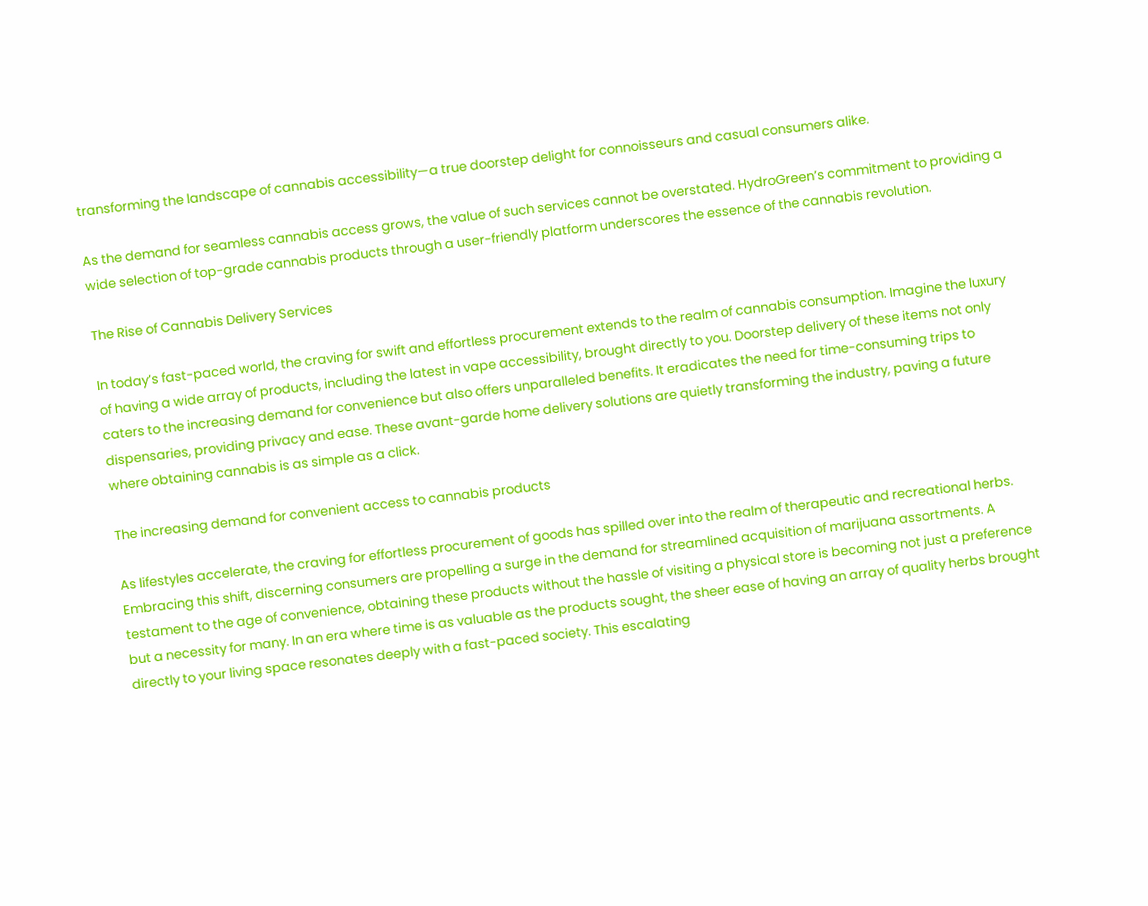transforming the landscape of cannabis accessibility—a true doorstep delight for connoisseurs and casual consumers alike.

As the demand for seamless cannabis access grows, the value of such services cannot be overstated. HydroGreen’s commitment to providing a wide selection of top-grade cannabis products through a user-friendly platform underscores the essence of the cannabis revolution.

The Rise of Cannabis Delivery Services

In today’s fast-paced world, the craving for swift and effortless procurement extends to the realm of cannabis consumption. Imagine the luxury of having a wide array of products, including the latest in vape accessibility, brought directly to you. Doorstep delivery of these items not only caters to the increasing demand for convenience but also offers unparalleled benefits. It eradicates the need for time-consuming trips to dispensaries, providing privacy and ease. These avant-garde home delivery solutions are quietly transforming the industry, paving a future where obtaining cannabis is as simple as a click.

The increasing demand for convenient access to cannabis products

As lifestyles accelerate, the craving for effortless procurement of goods has spilled over into the realm of therapeutic and recreational herbs. Embracing this shift, discerning consumers are propelling a surge in the demand for streamlined acquisition of marijuana assortments. A testament to the age of convenience, obtaining these products without the hassle of visiting a physical store is becoming not just a preference but a necessity for many. In an era where time is as valuable as the products sought, the sheer ease of having an array of quality herbs brought directly to your living space resonates deeply with a fast-paced society. This escalating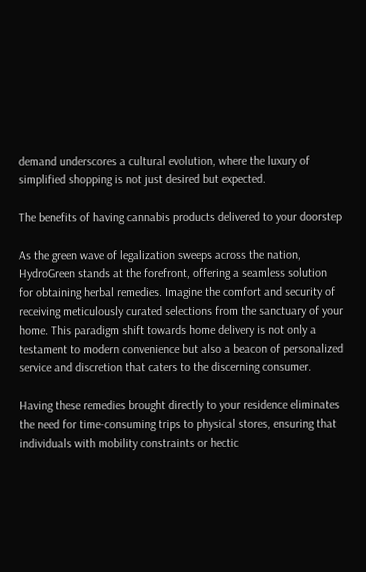demand underscores a cultural evolution, where the luxury of simplified shopping is not just desired but expected.

The benefits of having cannabis products delivered to your doorstep

As the green wave of legalization sweeps across the nation, HydroGreen stands at the forefront, offering a seamless solution for obtaining herbal remedies. Imagine the comfort and security of receiving meticulously curated selections from the sanctuary of your home. This paradigm shift towards home delivery is not only a testament to modern convenience but also a beacon of personalized service and discretion that caters to the discerning consumer.

Having these remedies brought directly to your residence eliminates the need for time-consuming trips to physical stores, ensuring that individuals with mobility constraints or hectic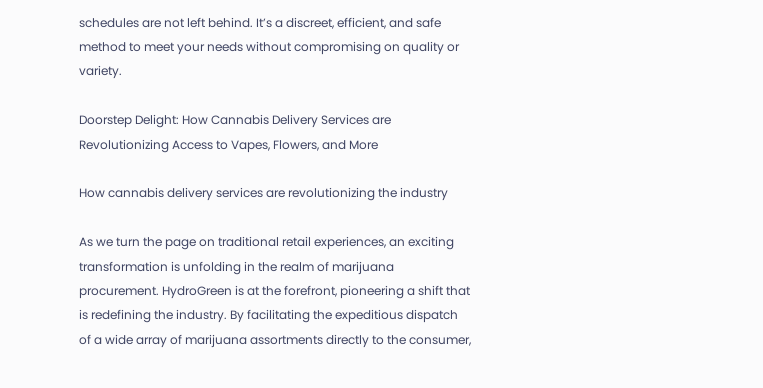schedules are not left behind. It’s a discreet, efficient, and safe method to meet your needs without compromising on quality or variety.

Doorstep Delight: How Cannabis Delivery Services are Revolutionizing Access to Vapes, Flowers, and More

How cannabis delivery services are revolutionizing the industry

As we turn the page on traditional retail experiences, an exciting transformation is unfolding in the realm of marijuana procurement. HydroGreen is at the forefront, pioneering a shift that is redefining the industry. By facilitating the expeditious dispatch of a wide array of marijuana assortments directly to the consumer,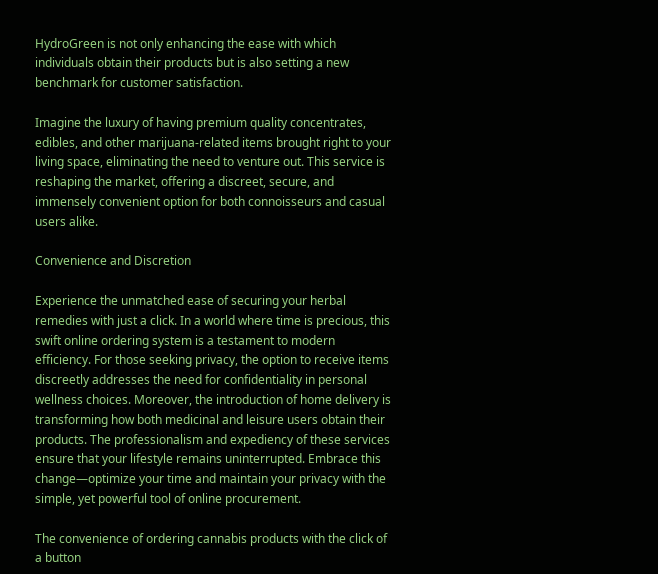HydroGreen is not only enhancing the ease with which individuals obtain their products but is also setting a new benchmark for customer satisfaction.

Imagine the luxury of having premium quality concentrates, edibles, and other marijuana-related items brought right to your living space, eliminating the need to venture out. This service is reshaping the market, offering a discreet, secure, and immensely convenient option for both connoisseurs and casual users alike.

Convenience and Discretion

Experience the unmatched ease of securing your herbal remedies with just a click. In a world where time is precious, this swift online ordering system is a testament to modern efficiency. For those seeking privacy, the option to receive items discreetly addresses the need for confidentiality in personal wellness choices. Moreover, the introduction of home delivery is transforming how both medicinal and leisure users obtain their products. The professionalism and expediency of these services ensure that your lifestyle remains uninterrupted. Embrace this change—optimize your time and maintain your privacy with the simple, yet powerful tool of online procurement.

The convenience of ordering cannabis products with the click of a button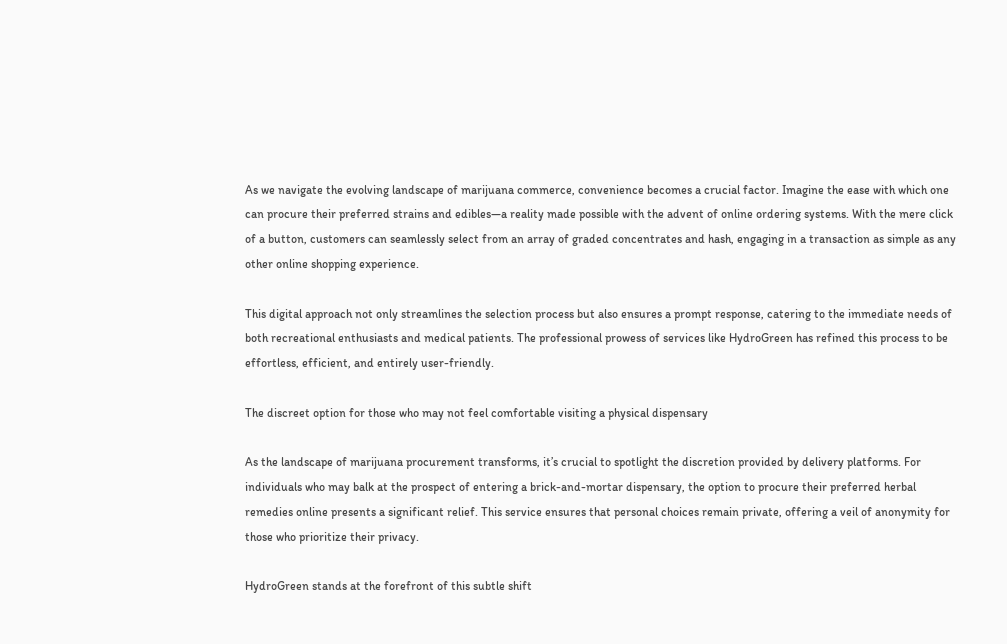As we navigate the evolving landscape of marijuana commerce, convenience becomes a crucial factor. Imagine the ease with which one can procure their preferred strains and edibles—a reality made possible with the advent of online ordering systems. With the mere click of a button, customers can seamlessly select from an array of graded concentrates and hash, engaging in a transaction as simple as any other online shopping experience.

This digital approach not only streamlines the selection process but also ensures a prompt response, catering to the immediate needs of both recreational enthusiasts and medical patients. The professional prowess of services like HydroGreen has refined this process to be effortless, efficient, and entirely user-friendly.

The discreet option for those who may not feel comfortable visiting a physical dispensary

As the landscape of marijuana procurement transforms, it’s crucial to spotlight the discretion provided by delivery platforms. For individuals who may balk at the prospect of entering a brick-and-mortar dispensary, the option to procure their preferred herbal remedies online presents a significant relief. This service ensures that personal choices remain private, offering a veil of anonymity for those who prioritize their privacy.

HydroGreen stands at the forefront of this subtle shift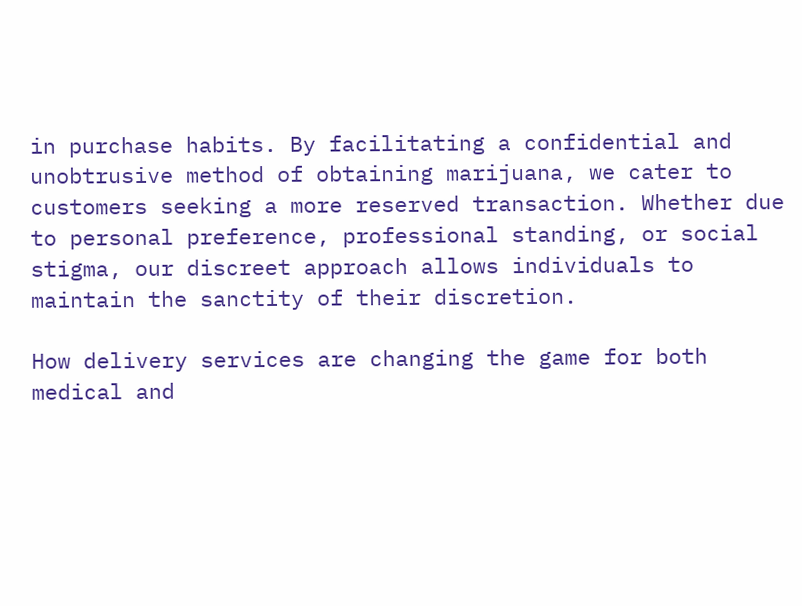in purchase habits. By facilitating a confidential and unobtrusive method of obtaining marijuana, we cater to customers seeking a more reserved transaction. Whether due to personal preference, professional standing, or social stigma, our discreet approach allows individuals to maintain the sanctity of their discretion.

How delivery services are changing the game for both medical and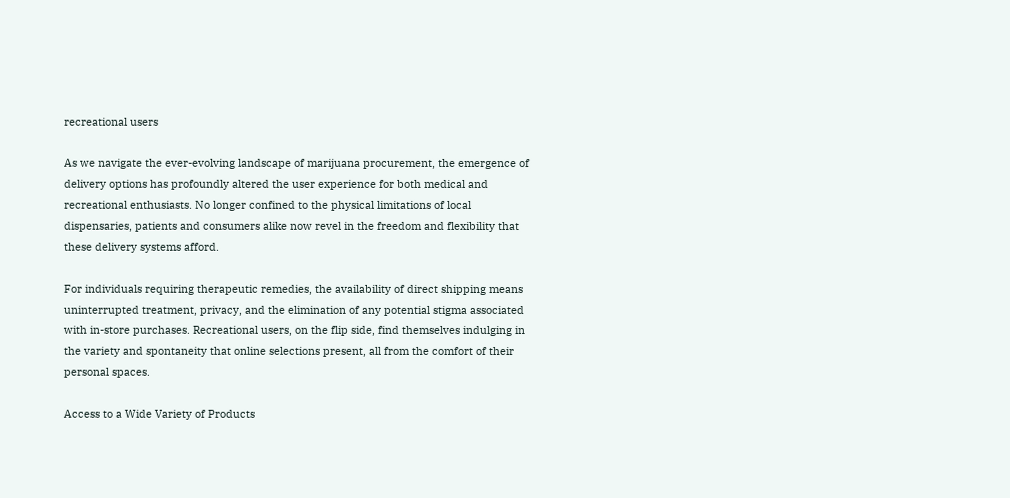recreational users

As we navigate the ever-evolving landscape of marijuana procurement, the emergence of delivery options has profoundly altered the user experience for both medical and recreational enthusiasts. No longer confined to the physical limitations of local dispensaries, patients and consumers alike now revel in the freedom and flexibility that these delivery systems afford.

For individuals requiring therapeutic remedies, the availability of direct shipping means uninterrupted treatment, privacy, and the elimination of any potential stigma associated with in-store purchases. Recreational users, on the flip side, find themselves indulging in the variety and spontaneity that online selections present, all from the comfort of their personal spaces.

Access to a Wide Variety of Products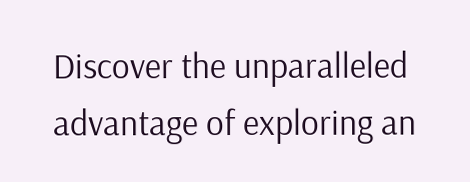Discover the unparalleled advantage of exploring an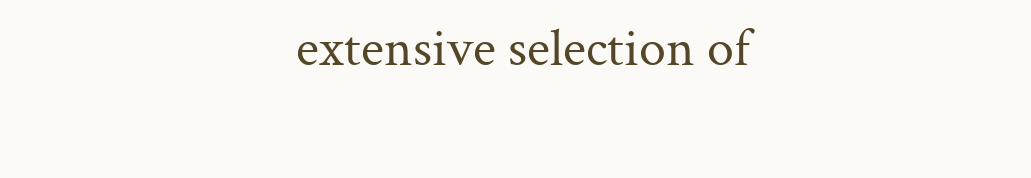extensive selection of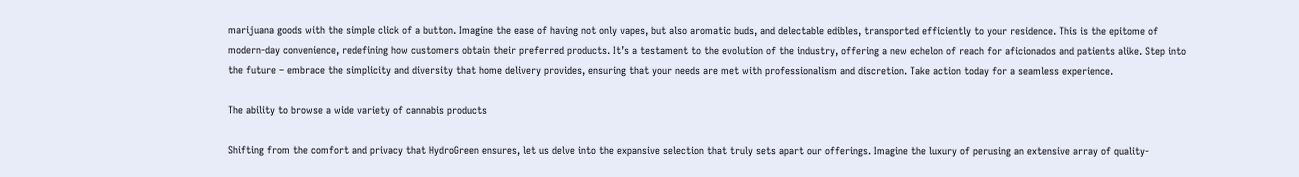marijuana goods with the simple click of a button. Imagine the ease of having not only vapes, but also aromatic buds, and delectable edibles, transported efficiently to your residence. This is the epitome of modern-day convenience, redefining how customers obtain their preferred products. It’s a testament to the evolution of the industry, offering a new echelon of reach for aficionados and patients alike. Step into the future – embrace the simplicity and diversity that home delivery provides, ensuring that your needs are met with professionalism and discretion. Take action today for a seamless experience.

The ability to browse a wide variety of cannabis products

Shifting from the comfort and privacy that HydroGreen ensures, let us delve into the expansive selection that truly sets apart our offerings. Imagine the luxury of perusing an extensive array of quality-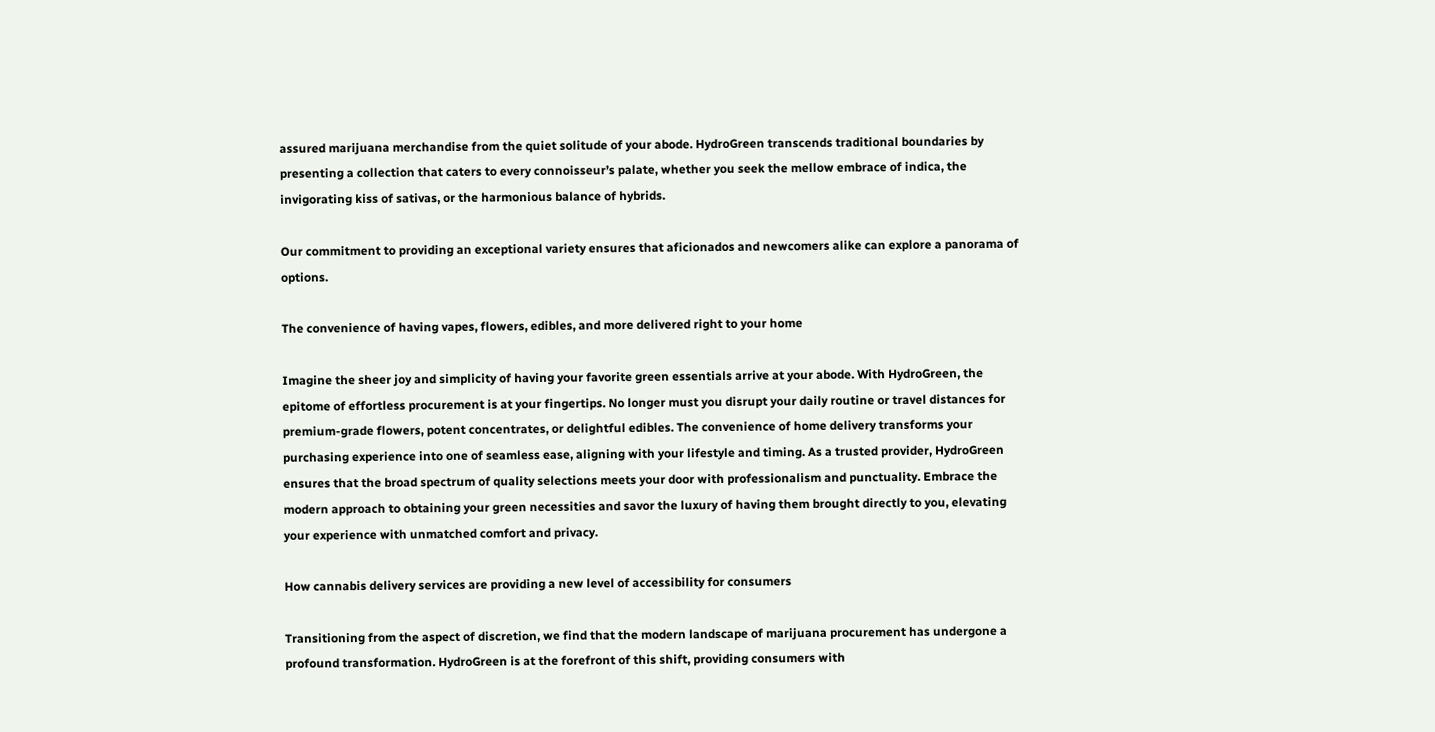assured marijuana merchandise from the quiet solitude of your abode. HydroGreen transcends traditional boundaries by presenting a collection that caters to every connoisseur’s palate, whether you seek the mellow embrace of indica, the invigorating kiss of sativas, or the harmonious balance of hybrids.

Our commitment to providing an exceptional variety ensures that aficionados and newcomers alike can explore a panorama of options.

The convenience of having vapes, flowers, edibles, and more delivered right to your home

Imagine the sheer joy and simplicity of having your favorite green essentials arrive at your abode. With HydroGreen, the epitome of effortless procurement is at your fingertips. No longer must you disrupt your daily routine or travel distances for premium-grade flowers, potent concentrates, or delightful edibles. The convenience of home delivery transforms your purchasing experience into one of seamless ease, aligning with your lifestyle and timing. As a trusted provider, HydroGreen ensures that the broad spectrum of quality selections meets your door with professionalism and punctuality. Embrace the modern approach to obtaining your green necessities and savor the luxury of having them brought directly to you, elevating your experience with unmatched comfort and privacy.

How cannabis delivery services are providing a new level of accessibility for consumers

Transitioning from the aspect of discretion, we find that the modern landscape of marijuana procurement has undergone a profound transformation. HydroGreen is at the forefront of this shift, providing consumers with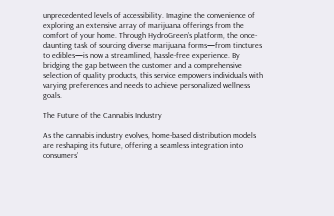unprecedented levels of accessibility. Imagine the convenience of exploring an extensive array of marijuana offerings from the comfort of your home. Through HydroGreen’s platform, the once-daunting task of sourcing diverse marijuana forms—from tinctures to edibles—is now a streamlined, hassle-free experience. By bridging the gap between the customer and a comprehensive selection of quality products, this service empowers individuals with varying preferences and needs to achieve personalized wellness goals.

The Future of the Cannabis Industry

As the cannabis industry evolves, home-based distribution models are reshaping its future, offering a seamless integration into consumers’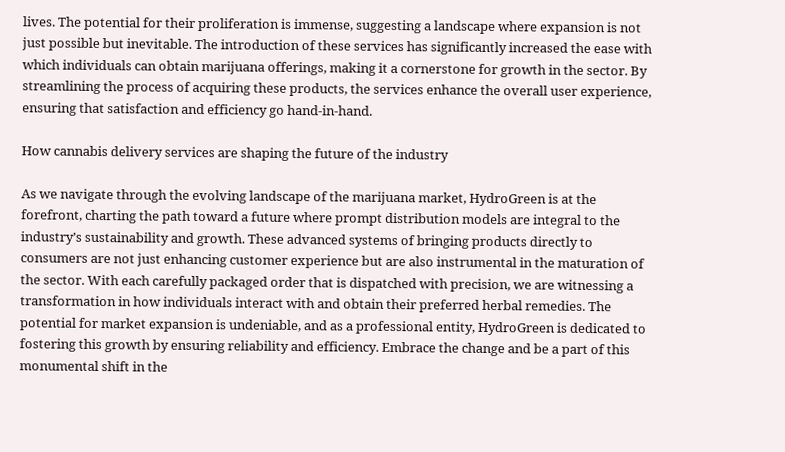lives. The potential for their proliferation is immense, suggesting a landscape where expansion is not just possible but inevitable. The introduction of these services has significantly increased the ease with which individuals can obtain marijuana offerings, making it a cornerstone for growth in the sector. By streamlining the process of acquiring these products, the services enhance the overall user experience, ensuring that satisfaction and efficiency go hand-in-hand.

How cannabis delivery services are shaping the future of the industry

As we navigate through the evolving landscape of the marijuana market, HydroGreen is at the forefront, charting the path toward a future where prompt distribution models are integral to the industry’s sustainability and growth. These advanced systems of bringing products directly to consumers are not just enhancing customer experience but are also instrumental in the maturation of the sector. With each carefully packaged order that is dispatched with precision, we are witnessing a transformation in how individuals interact with and obtain their preferred herbal remedies. The potential for market expansion is undeniable, and as a professional entity, HydroGreen is dedicated to fostering this growth by ensuring reliability and efficiency. Embrace the change and be a part of this monumental shift in the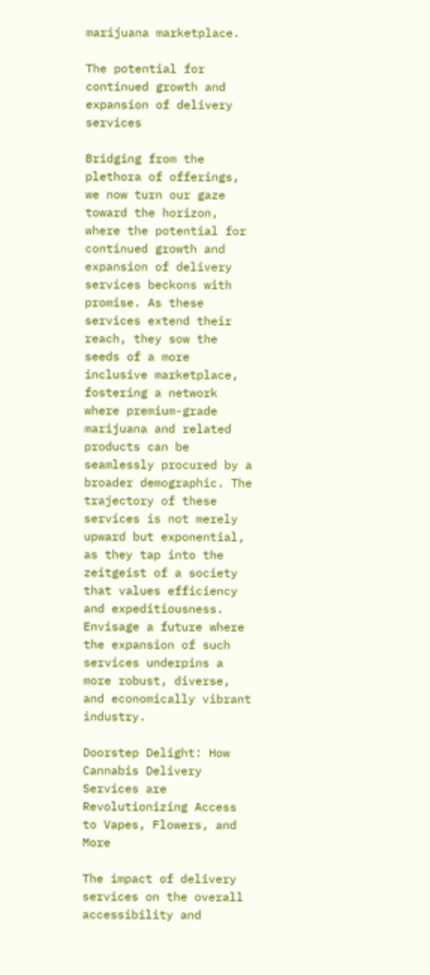marijuana marketplace.

The potential for continued growth and expansion of delivery services

Bridging from the plethora of offerings, we now turn our gaze toward the horizon, where the potential for continued growth and expansion of delivery services beckons with promise. As these services extend their reach, they sow the seeds of a more inclusive marketplace, fostering a network where premium-grade marijuana and related products can be seamlessly procured by a broader demographic. The trajectory of these services is not merely upward but exponential, as they tap into the zeitgeist of a society that values efficiency and expeditiousness. Envisage a future where the expansion of such services underpins a more robust, diverse, and economically vibrant industry.

Doorstep Delight: How Cannabis Delivery Services are Revolutionizing Access to Vapes, Flowers, and More

The impact of delivery services on the overall accessibility and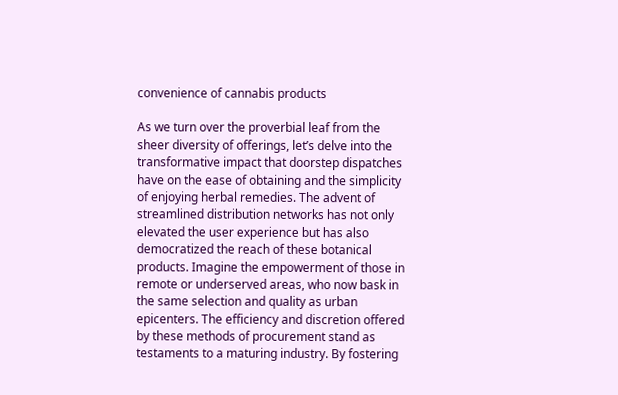convenience of cannabis products

As we turn over the proverbial leaf from the sheer diversity of offerings, let’s delve into the transformative impact that doorstep dispatches have on the ease of obtaining and the simplicity of enjoying herbal remedies. The advent of streamlined distribution networks has not only elevated the user experience but has also democratized the reach of these botanical products. Imagine the empowerment of those in remote or underserved areas, who now bask in the same selection and quality as urban epicenters. The efficiency and discretion offered by these methods of procurement stand as testaments to a maturing industry. By fostering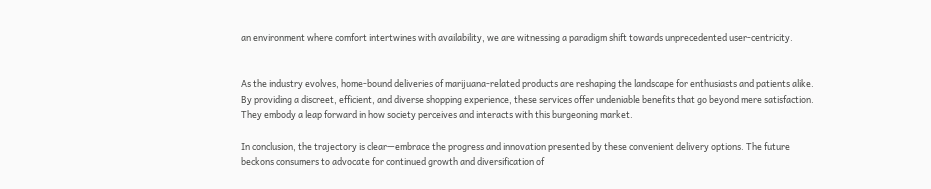an environment where comfort intertwines with availability, we are witnessing a paradigm shift towards unprecedented user-centricity.


As the industry evolves, home-bound deliveries of marijuana-related products are reshaping the landscape for enthusiasts and patients alike. By providing a discreet, efficient, and diverse shopping experience, these services offer undeniable benefits that go beyond mere satisfaction. They embody a leap forward in how society perceives and interacts with this burgeoning market.

In conclusion, the trajectory is clear—embrace the progress and innovation presented by these convenient delivery options. The future beckons consumers to advocate for continued growth and diversification of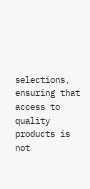selections, ensuring that access to quality products is not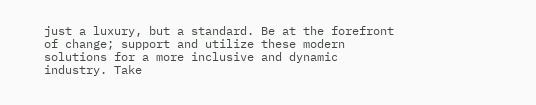just a luxury, but a standard. Be at the forefront of change; support and utilize these modern solutions for a more inclusive and dynamic industry. Take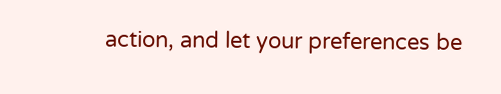action, and let your preferences be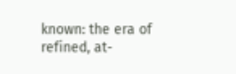known: the era of refined, at-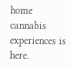home cannabis experiences is here.